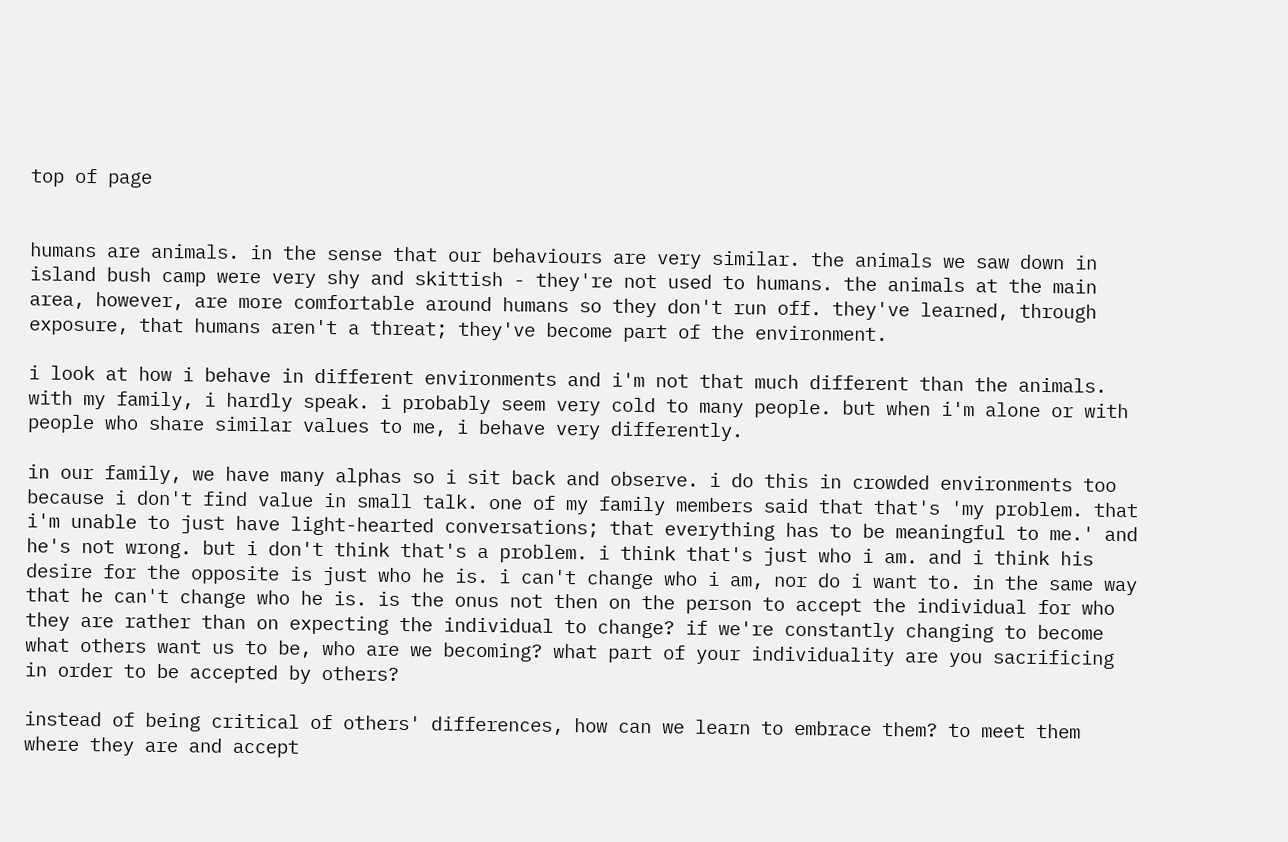top of page


humans are animals. in the sense that our behaviours are very similar. the animals we saw down in island bush camp were very shy and skittish - they're not used to humans. the animals at the main area, however, are more comfortable around humans so they don't run off. they've learned, through exposure, that humans aren't a threat; they've become part of the environment.

i look at how i behave in different environments and i'm not that much different than the animals. with my family, i hardly speak. i probably seem very cold to many people. but when i'm alone or with people who share similar values to me, i behave very differently.

in our family, we have many alphas so i sit back and observe. i do this in crowded environments too because i don't find value in small talk. one of my family members said that that's 'my problem. that i'm unable to just have light-hearted conversations; that everything has to be meaningful to me.' and he's not wrong. but i don't think that's a problem. i think that's just who i am. and i think his desire for the opposite is just who he is. i can't change who i am, nor do i want to. in the same way that he can't change who he is. is the onus not then on the person to accept the individual for who they are rather than on expecting the individual to change? if we're constantly changing to become what others want us to be, who are we becoming? what part of your individuality are you sacrificing in order to be accepted by others?

instead of being critical of others' differences, how can we learn to embrace them? to meet them where they are and accept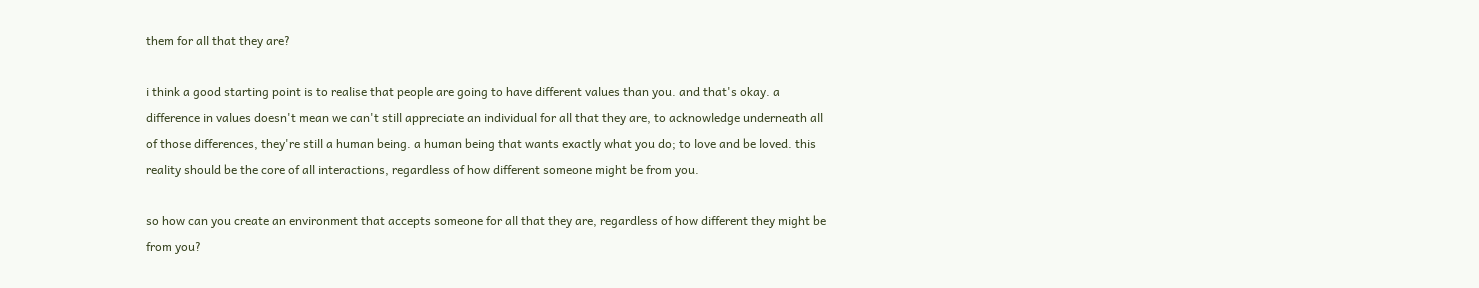them for all that they are?

i think a good starting point is to realise that people are going to have different values than you. and that's okay. a difference in values doesn't mean we can't still appreciate an individual for all that they are, to acknowledge underneath all of those differences, they're still a human being. a human being that wants exactly what you do; to love and be loved. this reality should be the core of all interactions, regardless of how different someone might be from you.

so how can you create an environment that accepts someone for all that they are, regardless of how different they might be from you?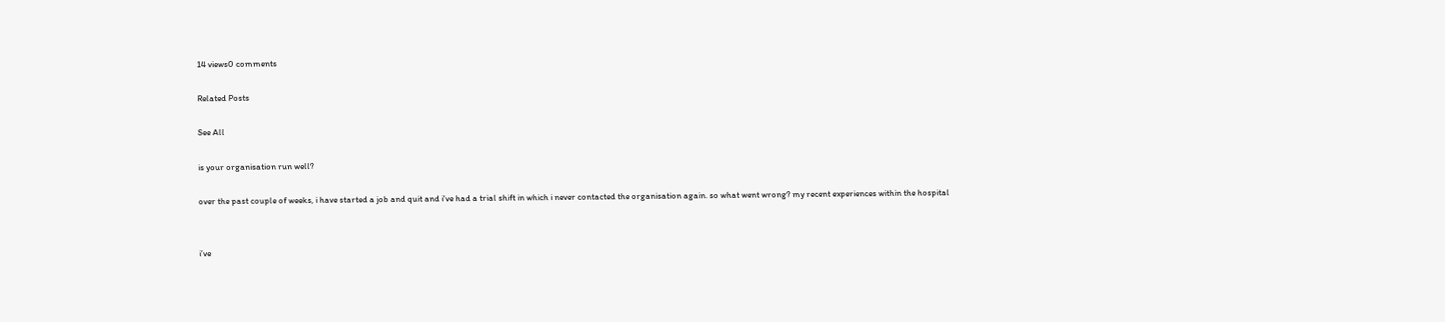14 views0 comments

Related Posts

See All

is your organisation run well?

over the past couple of weeks, i have started a job and quit and i've had a trial shift in which i never contacted the organisation again. so what went wrong? my recent experiences within the hospital


i’ve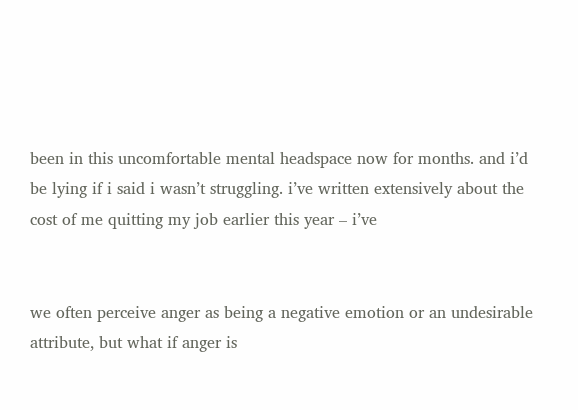been in this uncomfortable mental headspace now for months. and i’d be lying if i said i wasn’t struggling. i’ve written extensively about the cost of me quitting my job earlier this year – i’ve


we often perceive anger as being a negative emotion or an undesirable attribute, but what if anger is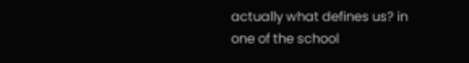actually what defines us? in one of the school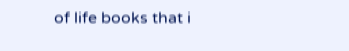of life books that i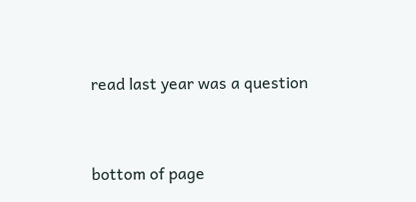read last year was a question


bottom of page